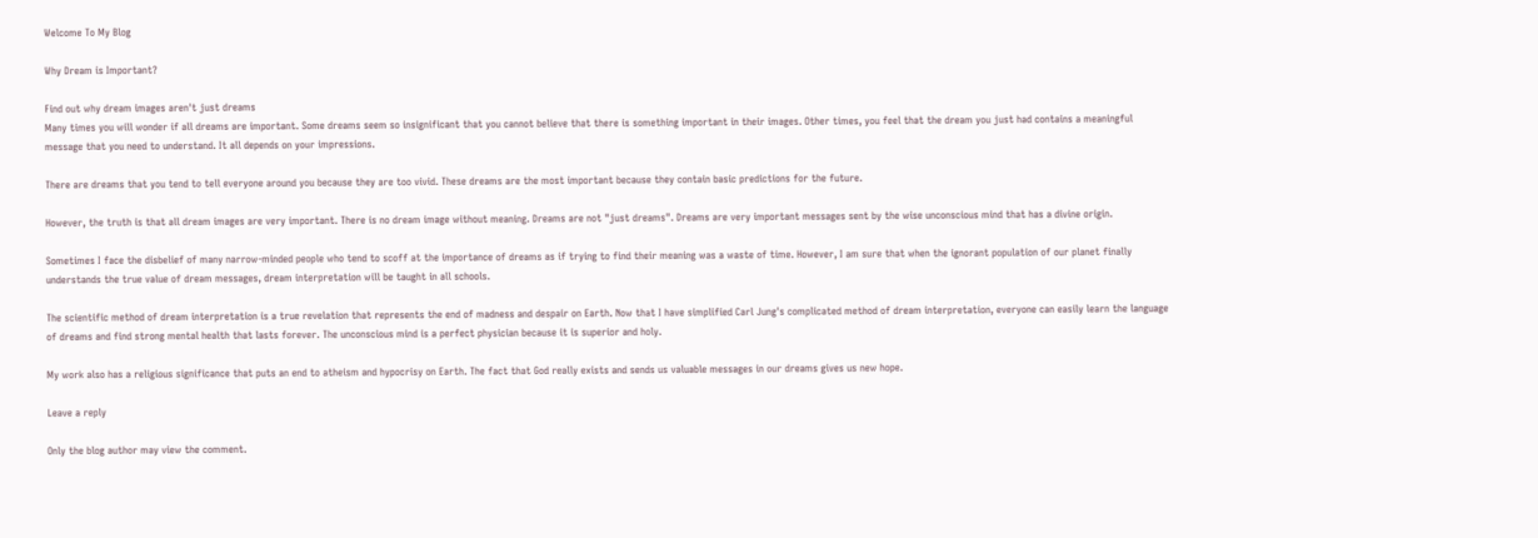Welcome To My Blog

Why Dream is Important?

Find out why dream images aren't just dreams
Many times you will wonder if all dreams are important. Some dreams seem so insignificant that you cannot believe that there is something important in their images. Other times, you feel that the dream you just had contains a meaningful message that you need to understand. It all depends on your impressions.

There are dreams that you tend to tell everyone around you because they are too vivid. These dreams are the most important because they contain basic predictions for the future.

However, the truth is that all dream images are very important. There is no dream image without meaning. Dreams are not "just dreams". Dreams are very important messages sent by the wise unconscious mind that has a divine origin.

Sometimes I face the disbelief of many narrow-minded people who tend to scoff at the importance of dreams as if trying to find their meaning was a waste of time. However, I am sure that when the ignorant population of our planet finally understands the true value of dream messages, dream interpretation will be taught in all schools.

The scientific method of dream interpretation is a true revelation that represents the end of madness and despair on Earth. Now that I have simplified Carl Jung's complicated method of dream interpretation, everyone can easily learn the language of dreams and find strong mental health that lasts forever. The unconscious mind is a perfect physician because it is superior and holy.

My work also has a religious significance that puts an end to atheism and hypocrisy on Earth. The fact that God really exists and sends us valuable messages in our dreams gives us new hope.

Leave a reply

Only the blog author may view the comment.